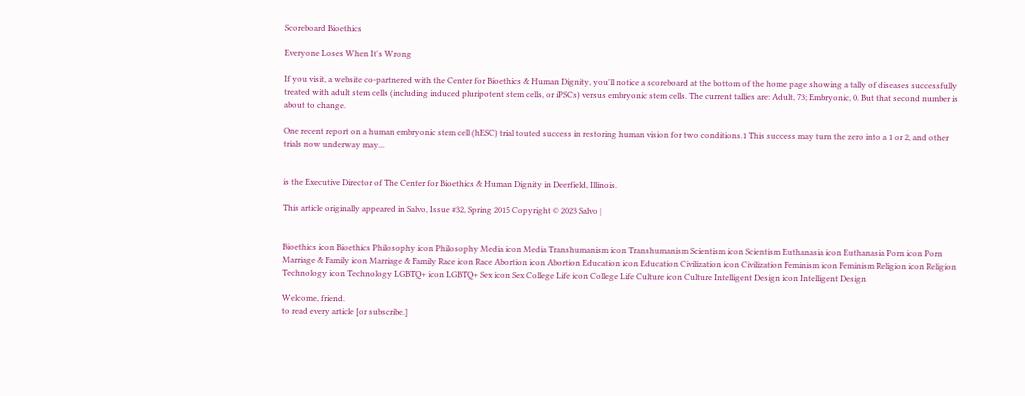Scoreboard Bioethics

Everyone Loses When It's Wrong

If you visit, a website co-partnered with the Center for Bioethics & Human Dignity, you'll notice a scoreboard at the bottom of the home page showing a tally of diseases successfully treated with adult stem cells (including induced pluripotent stem cells, or iPSCs) versus embryonic stem cells. The current tallies are: Adult, 73; Embryonic, 0. But that second number is about to change.

One recent report on a human embryonic stem cell (hESC) trial touted success in restoring human vision for two conditions.1 This success may turn the zero into a 1 or 2, and other trials now underway may...


is the Executive Director of The Center for Bioethics & Human Dignity in Deerfield, Illinois.

This article originally appeared in Salvo, Issue #32, Spring 2015 Copyright © 2023 Salvo |


Bioethics icon Bioethics Philosophy icon Philosophy Media icon Media Transhumanism icon Transhumanism Scientism icon Scientism Euthanasia icon Euthanasia Porn icon Porn Marriage & Family icon Marriage & Family Race icon Race Abortion icon Abortion Education icon Education Civilization icon Civilization Feminism icon Feminism Religion icon Religion Technology icon Technology LGBTQ+ icon LGBTQ+ Sex icon Sex College Life icon College Life Culture icon Culture Intelligent Design icon Intelligent Design

Welcome, friend.
to read every article [or subscribe.]